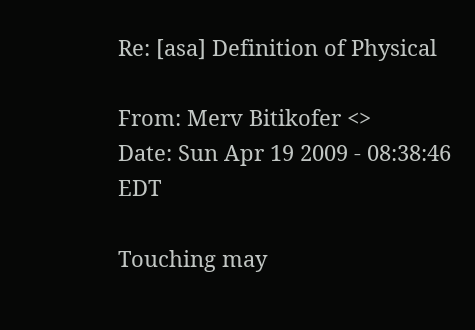Re: [asa] Definition of Physical

From: Merv Bitikofer <>
Date: Sun Apr 19 2009 - 08:38:46 EDT

Touching may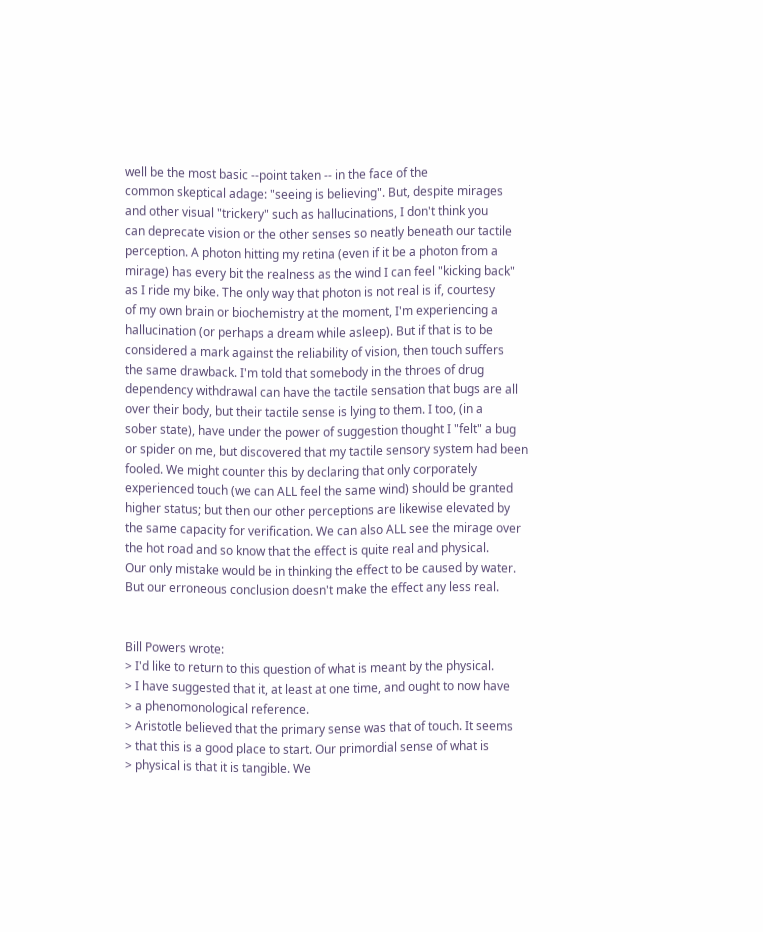well be the most basic --point taken -- in the face of the
common skeptical adage: "seeing is believing". But, despite mirages
and other visual "trickery" such as hallucinations, I don't think you
can deprecate vision or the other senses so neatly beneath our tactile
perception. A photon hitting my retina (even if it be a photon from a
mirage) has every bit the realness as the wind I can feel "kicking back"
as I ride my bike. The only way that photon is not real is if, courtesy
of my own brain or biochemistry at the moment, I'm experiencing a
hallucination (or perhaps a dream while asleep). But if that is to be
considered a mark against the reliability of vision, then touch suffers
the same drawback. I'm told that somebody in the throes of drug
dependency withdrawal can have the tactile sensation that bugs are all
over their body, but their tactile sense is lying to them. I too, (in a
sober state), have under the power of suggestion thought I "felt" a bug
or spider on me, but discovered that my tactile sensory system had been
fooled. We might counter this by declaring that only corporately
experienced touch (we can ALL feel the same wind) should be granted
higher status; but then our other perceptions are likewise elevated by
the same capacity for verification. We can also ALL see the mirage over
the hot road and so know that the effect is quite real and physical.
Our only mistake would be in thinking the effect to be caused by water.
But our erroneous conclusion doesn't make the effect any less real.


Bill Powers wrote:
> I'd like to return to this question of what is meant by the physical.
> I have suggested that it, at least at one time, and ought to now have
> a phenomonological reference.
> Aristotle believed that the primary sense was that of touch. It seems
> that this is a good place to start. Our primordial sense of what is
> physical is that it is tangible. We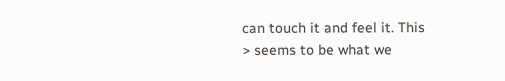can touch it and feel it. This
> seems to be what we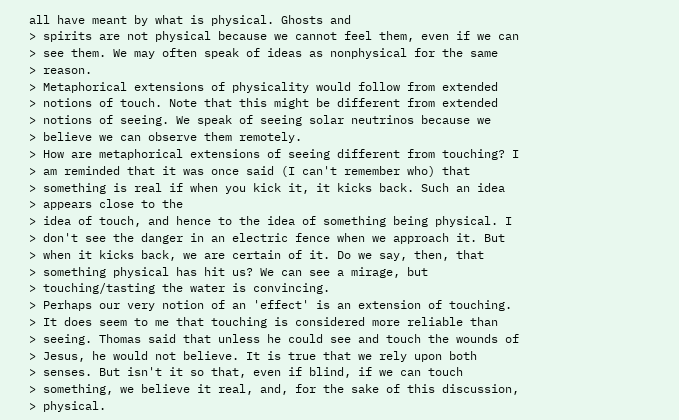all have meant by what is physical. Ghosts and
> spirits are not physical because we cannot feel them, even if we can
> see them. We may often speak of ideas as nonphysical for the same
> reason.
> Metaphorical extensions of physicality would follow from extended
> notions of touch. Note that this might be different from extended
> notions of seeing. We speak of seeing solar neutrinos because we
> believe we can observe them remotely.
> How are metaphorical extensions of seeing different from touching? I
> am reminded that it was once said (I can't remember who) that
> something is real if when you kick it, it kicks back. Such an idea
> appears close to the
> idea of touch, and hence to the idea of something being physical. I
> don't see the danger in an electric fence when we approach it. But
> when it kicks back, we are certain of it. Do we say, then, that
> something physical has hit us? We can see a mirage, but
> touching/tasting the water is convincing.
> Perhaps our very notion of an 'effect' is an extension of touching.
> It does seem to me that touching is considered more reliable than
> seeing. Thomas said that unless he could see and touch the wounds of
> Jesus, he would not believe. It is true that we rely upon both
> senses. But isn't it so that, even if blind, if we can touch
> something, we believe it real, and, for the sake of this discussion,
> physical.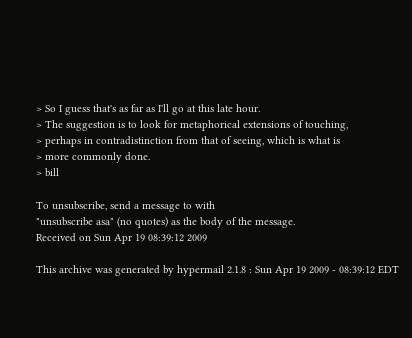> So I guess that's as far as I'll go at this late hour.
> The suggestion is to look for metaphorical extensions of touching,
> perhaps in contradistinction from that of seeing, which is what is
> more commonly done.
> bill

To unsubscribe, send a message to with
"unsubscribe asa" (no quotes) as the body of the message.
Received on Sun Apr 19 08:39:12 2009

This archive was generated by hypermail 2.1.8 : Sun Apr 19 2009 - 08:39:12 EDT